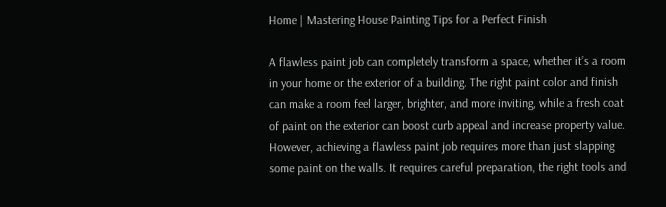Home | Mastering House Painting Tips for a Perfect Finish

A flawless paint job can completely transform a space, whether it’s a room in your home or the exterior of a building. The right paint color and finish can make a room feel larger, brighter, and more inviting, while a fresh coat of paint on the exterior can boost curb appeal and increase property value. However, achieving a flawless paint job requires more than just slapping some paint on the walls. It requires careful preparation, the right tools and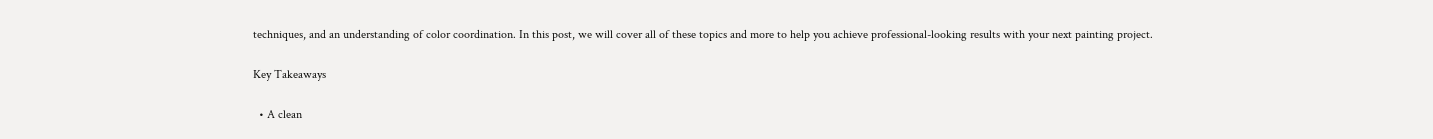techniques, and an understanding of color coordination. In this post, we will cover all of these topics and more to help you achieve professional-looking results with your next painting project.

Key Takeaways

  • A clean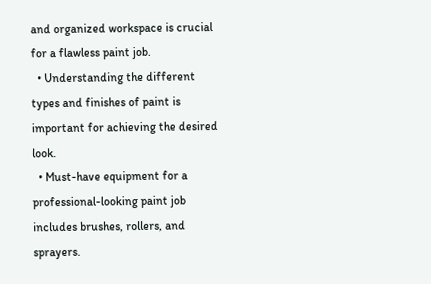and organized workspace is crucial for a flawless paint job.
  • Understanding the different types and finishes of paint is important for achieving the desired look.
  • Must-have equipment for a professional-looking paint job includes brushes, rollers, and sprayers.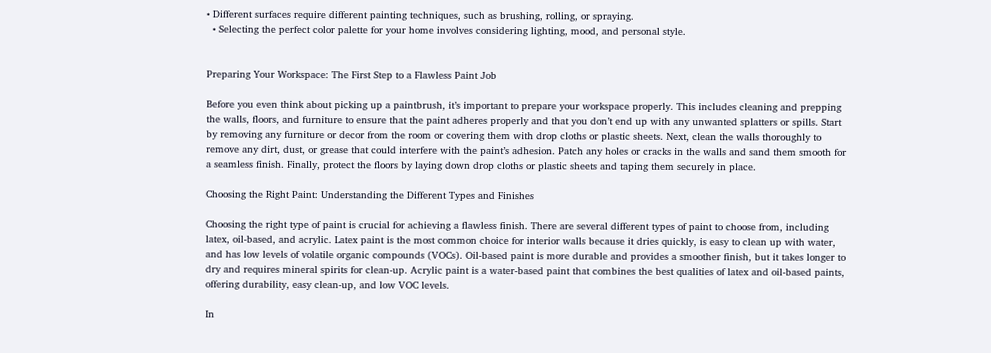• Different surfaces require different painting techniques, such as brushing, rolling, or spraying.
  • Selecting the perfect color palette for your home involves considering lighting, mood, and personal style.


Preparing Your Workspace: The First Step to a Flawless Paint Job

Before you even think about picking up a paintbrush, it’s important to prepare your workspace properly. This includes cleaning and prepping the walls, floors, and furniture to ensure that the paint adheres properly and that you don’t end up with any unwanted splatters or spills. Start by removing any furniture or decor from the room or covering them with drop cloths or plastic sheets. Next, clean the walls thoroughly to remove any dirt, dust, or grease that could interfere with the paint’s adhesion. Patch any holes or cracks in the walls and sand them smooth for a seamless finish. Finally, protect the floors by laying down drop cloths or plastic sheets and taping them securely in place.

Choosing the Right Paint: Understanding the Different Types and Finishes

Choosing the right type of paint is crucial for achieving a flawless finish. There are several different types of paint to choose from, including latex, oil-based, and acrylic. Latex paint is the most common choice for interior walls because it dries quickly, is easy to clean up with water, and has low levels of volatile organic compounds (VOCs). Oil-based paint is more durable and provides a smoother finish, but it takes longer to dry and requires mineral spirits for clean-up. Acrylic paint is a water-based paint that combines the best qualities of latex and oil-based paints, offering durability, easy clean-up, and low VOC levels.

In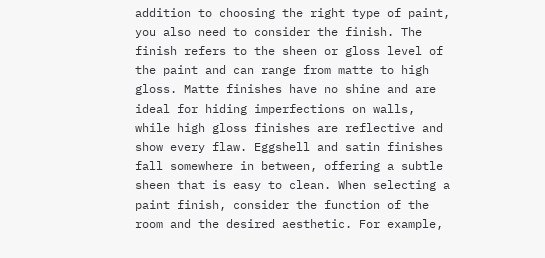addition to choosing the right type of paint, you also need to consider the finish. The finish refers to the sheen or gloss level of the paint and can range from matte to high gloss. Matte finishes have no shine and are ideal for hiding imperfections on walls, while high gloss finishes are reflective and show every flaw. Eggshell and satin finishes fall somewhere in between, offering a subtle sheen that is easy to clean. When selecting a paint finish, consider the function of the room and the desired aesthetic. For example,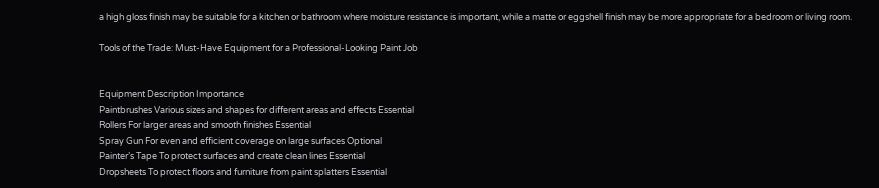a high gloss finish may be suitable for a kitchen or bathroom where moisture resistance is important, while a matte or eggshell finish may be more appropriate for a bedroom or living room.

Tools of the Trade: Must-Have Equipment for a Professional-Looking Paint Job


Equipment Description Importance
Paintbrushes Various sizes and shapes for different areas and effects Essential
Rollers For larger areas and smooth finishes Essential
Spray Gun For even and efficient coverage on large surfaces Optional
Painter’s Tape To protect surfaces and create clean lines Essential
Dropsheets To protect floors and furniture from paint splatters Essential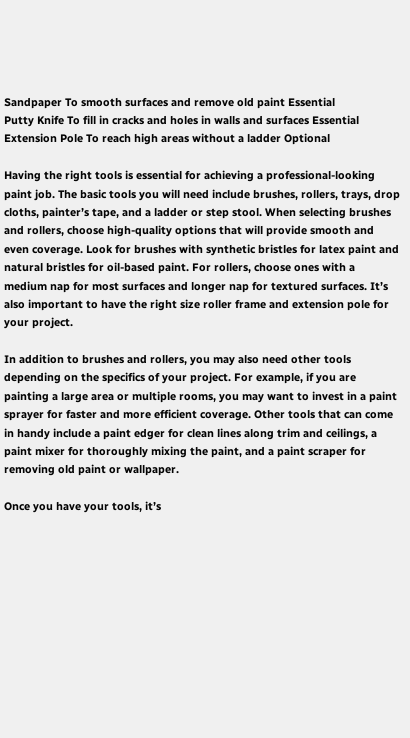Sandpaper To smooth surfaces and remove old paint Essential
Putty Knife To fill in cracks and holes in walls and surfaces Essential
Extension Pole To reach high areas without a ladder Optional

Having the right tools is essential for achieving a professional-looking paint job. The basic tools you will need include brushes, rollers, trays, drop cloths, painter’s tape, and a ladder or step stool. When selecting brushes and rollers, choose high-quality options that will provide smooth and even coverage. Look for brushes with synthetic bristles for latex paint and natural bristles for oil-based paint. For rollers, choose ones with a medium nap for most surfaces and longer nap for textured surfaces. It’s also important to have the right size roller frame and extension pole for your project.

In addition to brushes and rollers, you may also need other tools depending on the specifics of your project. For example, if you are painting a large area or multiple rooms, you may want to invest in a paint sprayer for faster and more efficient coverage. Other tools that can come in handy include a paint edger for clean lines along trim and ceilings, a paint mixer for thoroughly mixing the paint, and a paint scraper for removing old paint or wallpaper.

Once you have your tools, it’s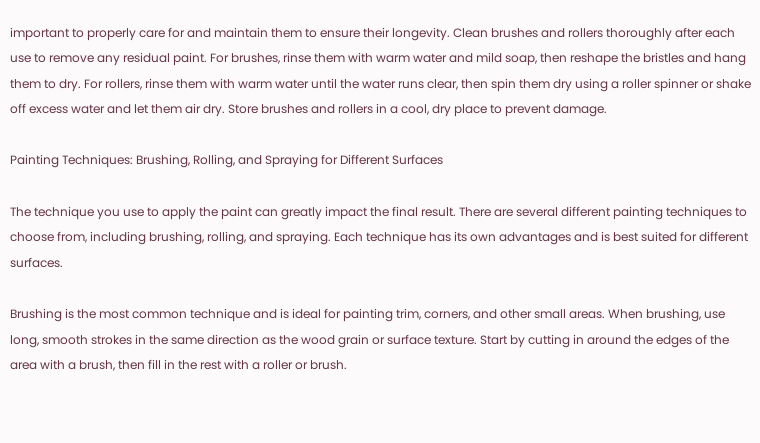important to properly care for and maintain them to ensure their longevity. Clean brushes and rollers thoroughly after each use to remove any residual paint. For brushes, rinse them with warm water and mild soap, then reshape the bristles and hang them to dry. For rollers, rinse them with warm water until the water runs clear, then spin them dry using a roller spinner or shake off excess water and let them air dry. Store brushes and rollers in a cool, dry place to prevent damage.

Painting Techniques: Brushing, Rolling, and Spraying for Different Surfaces

The technique you use to apply the paint can greatly impact the final result. There are several different painting techniques to choose from, including brushing, rolling, and spraying. Each technique has its own advantages and is best suited for different surfaces.

Brushing is the most common technique and is ideal for painting trim, corners, and other small areas. When brushing, use long, smooth strokes in the same direction as the wood grain or surface texture. Start by cutting in around the edges of the area with a brush, then fill in the rest with a roller or brush.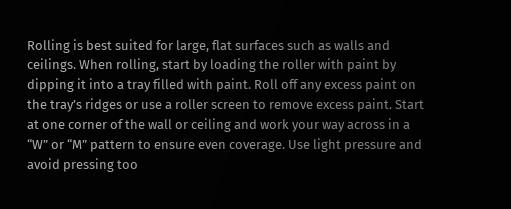Rolling is best suited for large, flat surfaces such as walls and ceilings. When rolling, start by loading the roller with paint by dipping it into a tray filled with paint. Roll off any excess paint on the tray’s ridges or use a roller screen to remove excess paint. Start at one corner of the wall or ceiling and work your way across in a “W” or “M” pattern to ensure even coverage. Use light pressure and avoid pressing too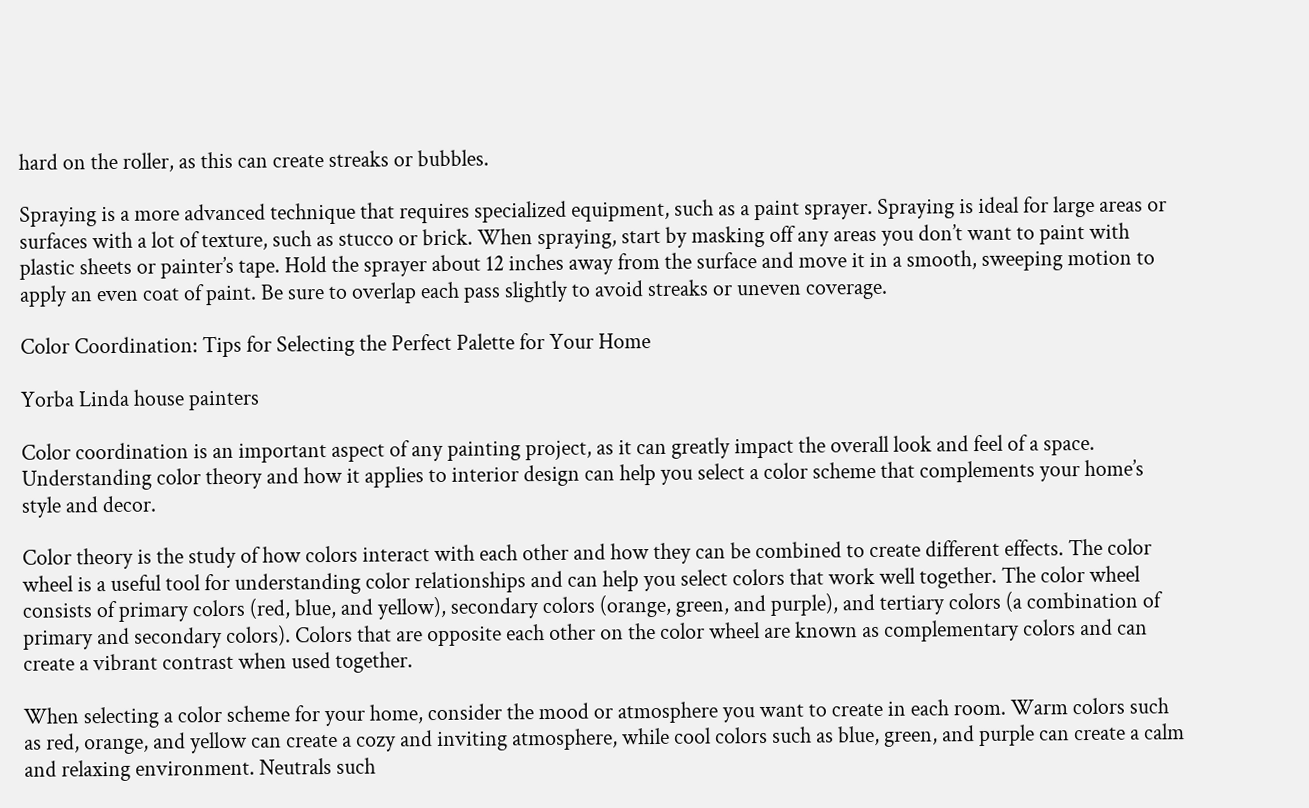hard on the roller, as this can create streaks or bubbles.

Spraying is a more advanced technique that requires specialized equipment, such as a paint sprayer. Spraying is ideal for large areas or surfaces with a lot of texture, such as stucco or brick. When spraying, start by masking off any areas you don’t want to paint with plastic sheets or painter’s tape. Hold the sprayer about 12 inches away from the surface and move it in a smooth, sweeping motion to apply an even coat of paint. Be sure to overlap each pass slightly to avoid streaks or uneven coverage.

Color Coordination: Tips for Selecting the Perfect Palette for Your Home

Yorba Linda house painters

Color coordination is an important aspect of any painting project, as it can greatly impact the overall look and feel of a space. Understanding color theory and how it applies to interior design can help you select a color scheme that complements your home’s style and decor.

Color theory is the study of how colors interact with each other and how they can be combined to create different effects. The color wheel is a useful tool for understanding color relationships and can help you select colors that work well together. The color wheel consists of primary colors (red, blue, and yellow), secondary colors (orange, green, and purple), and tertiary colors (a combination of primary and secondary colors). Colors that are opposite each other on the color wheel are known as complementary colors and can create a vibrant contrast when used together.

When selecting a color scheme for your home, consider the mood or atmosphere you want to create in each room. Warm colors such as red, orange, and yellow can create a cozy and inviting atmosphere, while cool colors such as blue, green, and purple can create a calm and relaxing environment. Neutrals such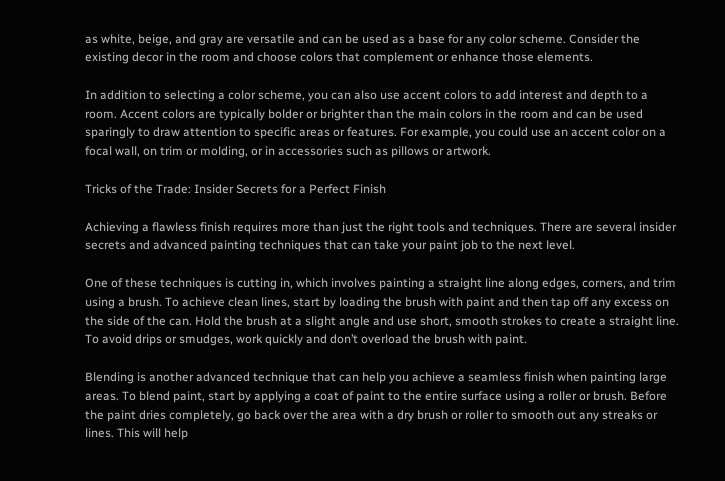as white, beige, and gray are versatile and can be used as a base for any color scheme. Consider the existing decor in the room and choose colors that complement or enhance those elements.

In addition to selecting a color scheme, you can also use accent colors to add interest and depth to a room. Accent colors are typically bolder or brighter than the main colors in the room and can be used sparingly to draw attention to specific areas or features. For example, you could use an accent color on a focal wall, on trim or molding, or in accessories such as pillows or artwork.

Tricks of the Trade: Insider Secrets for a Perfect Finish

Achieving a flawless finish requires more than just the right tools and techniques. There are several insider secrets and advanced painting techniques that can take your paint job to the next level.

One of these techniques is cutting in, which involves painting a straight line along edges, corners, and trim using a brush. To achieve clean lines, start by loading the brush with paint and then tap off any excess on the side of the can. Hold the brush at a slight angle and use short, smooth strokes to create a straight line. To avoid drips or smudges, work quickly and don’t overload the brush with paint.

Blending is another advanced technique that can help you achieve a seamless finish when painting large areas. To blend paint, start by applying a coat of paint to the entire surface using a roller or brush. Before the paint dries completely, go back over the area with a dry brush or roller to smooth out any streaks or lines. This will help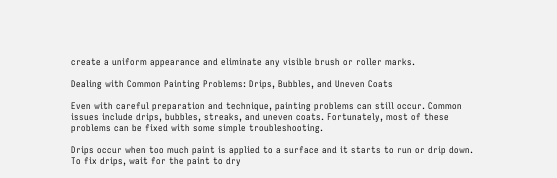create a uniform appearance and eliminate any visible brush or roller marks.

Dealing with Common Painting Problems: Drips, Bubbles, and Uneven Coats

Even with careful preparation and technique, painting problems can still occur. Common issues include drips, bubbles, streaks, and uneven coats. Fortunately, most of these problems can be fixed with some simple troubleshooting.

Drips occur when too much paint is applied to a surface and it starts to run or drip down. To fix drips, wait for the paint to dry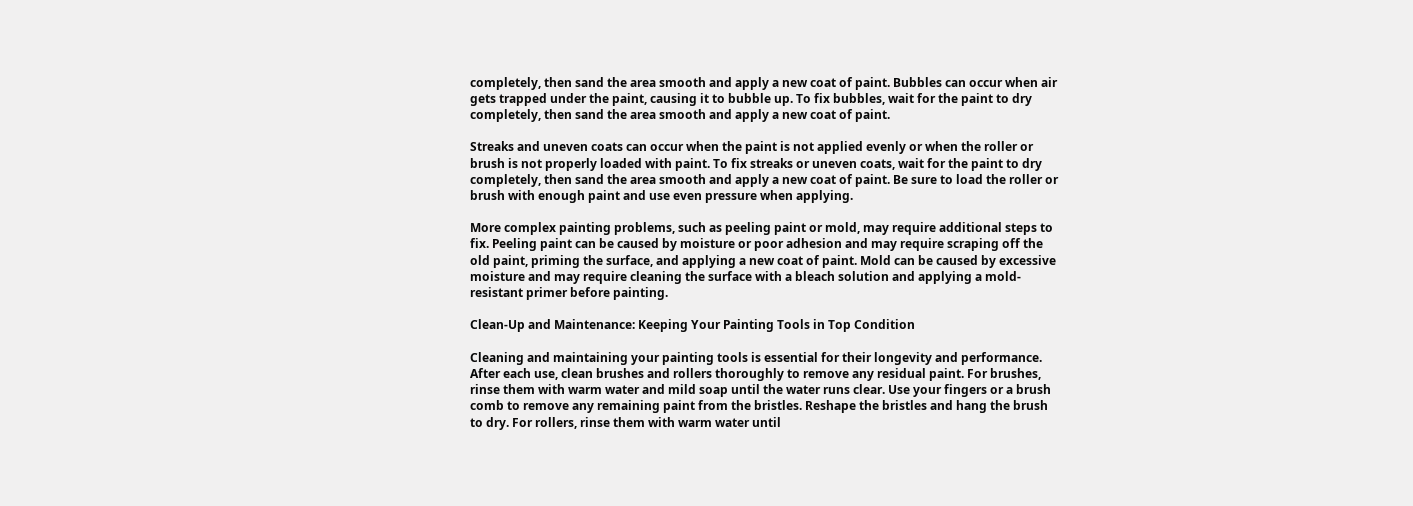completely, then sand the area smooth and apply a new coat of paint. Bubbles can occur when air gets trapped under the paint, causing it to bubble up. To fix bubbles, wait for the paint to dry completely, then sand the area smooth and apply a new coat of paint.

Streaks and uneven coats can occur when the paint is not applied evenly or when the roller or brush is not properly loaded with paint. To fix streaks or uneven coats, wait for the paint to dry completely, then sand the area smooth and apply a new coat of paint. Be sure to load the roller or brush with enough paint and use even pressure when applying.

More complex painting problems, such as peeling paint or mold, may require additional steps to fix. Peeling paint can be caused by moisture or poor adhesion and may require scraping off the old paint, priming the surface, and applying a new coat of paint. Mold can be caused by excessive moisture and may require cleaning the surface with a bleach solution and applying a mold-resistant primer before painting.

Clean-Up and Maintenance: Keeping Your Painting Tools in Top Condition

Cleaning and maintaining your painting tools is essential for their longevity and performance. After each use, clean brushes and rollers thoroughly to remove any residual paint. For brushes, rinse them with warm water and mild soap until the water runs clear. Use your fingers or a brush comb to remove any remaining paint from the bristles. Reshape the bristles and hang the brush to dry. For rollers, rinse them with warm water until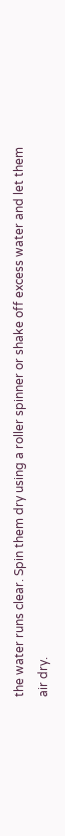the water runs clear. Spin them dry using a roller spinner or shake off excess water and let them air dry.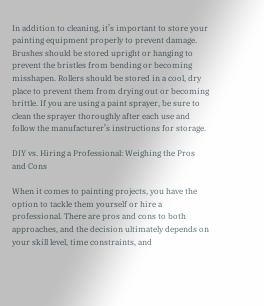In addition to cleaning, it’s important to store your painting equipment properly to prevent damage. Brushes should be stored upright or hanging to prevent the bristles from bending or becoming misshapen. Rollers should be stored in a cool, dry place to prevent them from drying out or becoming brittle. If you are using a paint sprayer, be sure to clean the sprayer thoroughly after each use and follow the manufacturer’s instructions for storage.

DIY vs. Hiring a Professional: Weighing the Pros and Cons

When it comes to painting projects, you have the option to tackle them yourself or hire a professional. There are pros and cons to both approaches, and the decision ultimately depends on your skill level, time constraints, and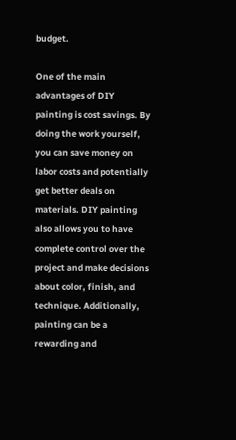budget.

One of the main advantages of DIY painting is cost savings. By doing the work yourself, you can save money on labor costs and potentially get better deals on materials. DIY painting also allows you to have complete control over the project and make decisions about color, finish, and technique. Additionally, painting can be a rewarding and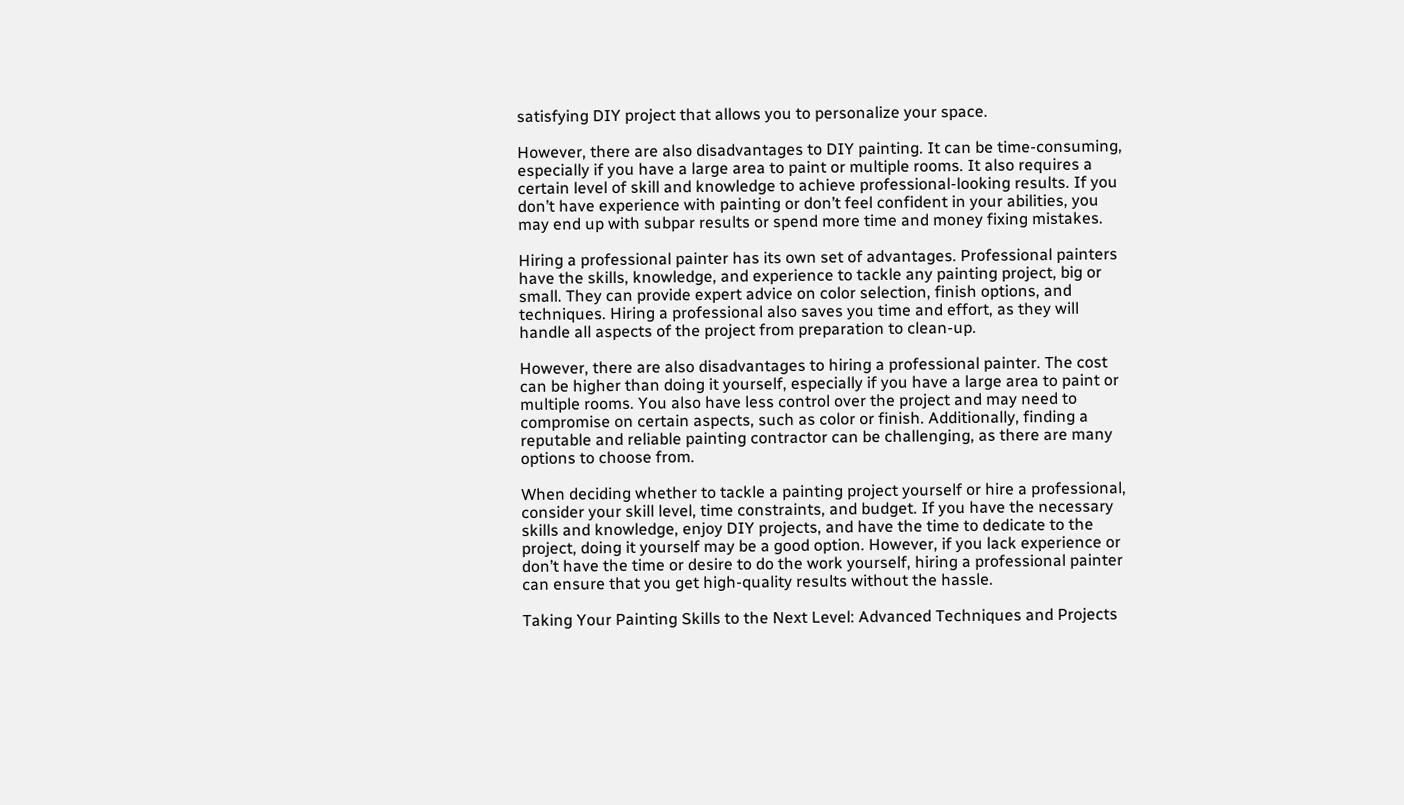satisfying DIY project that allows you to personalize your space.

However, there are also disadvantages to DIY painting. It can be time-consuming, especially if you have a large area to paint or multiple rooms. It also requires a certain level of skill and knowledge to achieve professional-looking results. If you don’t have experience with painting or don’t feel confident in your abilities, you may end up with subpar results or spend more time and money fixing mistakes.

Hiring a professional painter has its own set of advantages. Professional painters have the skills, knowledge, and experience to tackle any painting project, big or small. They can provide expert advice on color selection, finish options, and techniques. Hiring a professional also saves you time and effort, as they will handle all aspects of the project from preparation to clean-up.

However, there are also disadvantages to hiring a professional painter. The cost can be higher than doing it yourself, especially if you have a large area to paint or multiple rooms. You also have less control over the project and may need to compromise on certain aspects, such as color or finish. Additionally, finding a reputable and reliable painting contractor can be challenging, as there are many options to choose from.

When deciding whether to tackle a painting project yourself or hire a professional, consider your skill level, time constraints, and budget. If you have the necessary skills and knowledge, enjoy DIY projects, and have the time to dedicate to the project, doing it yourself may be a good option. However, if you lack experience or don’t have the time or desire to do the work yourself, hiring a professional painter can ensure that you get high-quality results without the hassle.

Taking Your Painting Skills to the Next Level: Advanced Techniques and Projects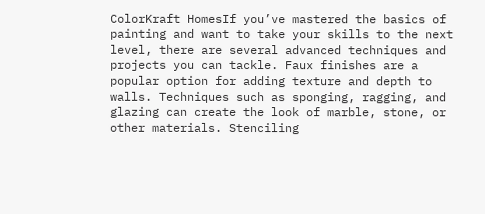ColorKraft HomesIf you’ve mastered the basics of painting and want to take your skills to the next level, there are several advanced techniques and projects you can tackle. Faux finishes are a popular option for adding texture and depth to walls. Techniques such as sponging, ragging, and glazing can create the look of marble, stone, or other materials. Stenciling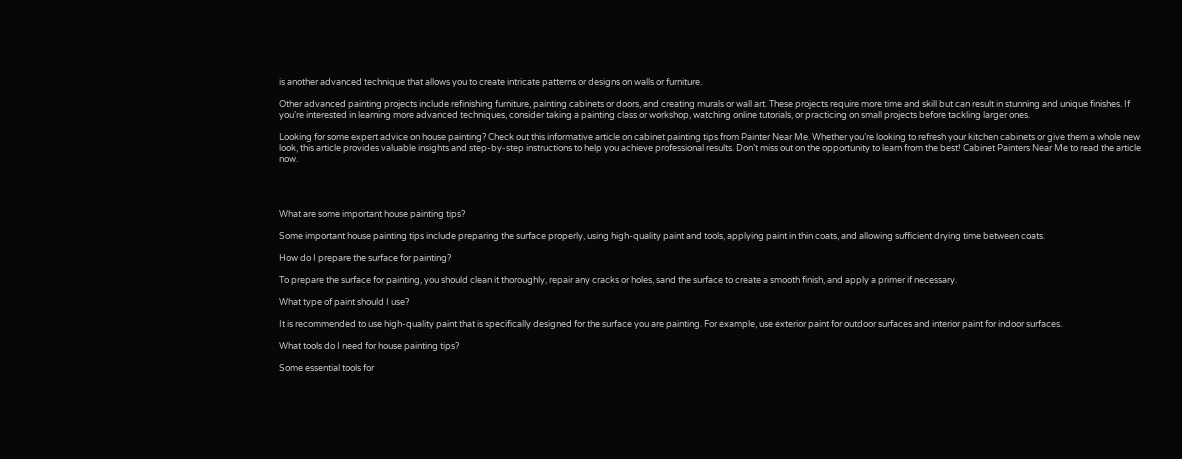is another advanced technique that allows you to create intricate patterns or designs on walls or furniture.

Other advanced painting projects include refinishing furniture, painting cabinets or doors, and creating murals or wall art. These projects require more time and skill but can result in stunning and unique finishes. If you’re interested in learning more advanced techniques, consider taking a painting class or workshop, watching online tutorials, or practicing on small projects before tackling larger ones.

Looking for some expert advice on house painting? Check out this informative article on cabinet painting tips from Painter Near Me. Whether you’re looking to refresh your kitchen cabinets or give them a whole new look, this article provides valuable insights and step-by-step instructions to help you achieve professional results. Don’t miss out on the opportunity to learn from the best! Cabinet Painters Near Me to read the article now.




What are some important house painting tips?

Some important house painting tips include preparing the surface properly, using high-quality paint and tools, applying paint in thin coats, and allowing sufficient drying time between coats.

How do I prepare the surface for painting?

To prepare the surface for painting, you should clean it thoroughly, repair any cracks or holes, sand the surface to create a smooth finish, and apply a primer if necessary.

What type of paint should I use?

It is recommended to use high-quality paint that is specifically designed for the surface you are painting. For example, use exterior paint for outdoor surfaces and interior paint for indoor surfaces.

What tools do I need for house painting tips?

Some essential tools for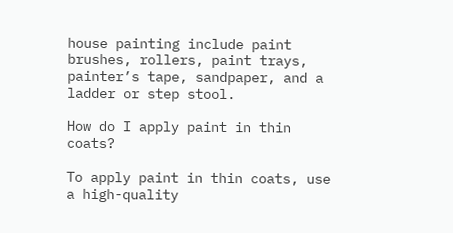house painting include paint brushes, rollers, paint trays, painter’s tape, sandpaper, and a ladder or step stool.

How do I apply paint in thin coats?

To apply paint in thin coats, use a high-quality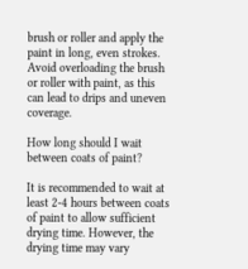brush or roller and apply the paint in long, even strokes. Avoid overloading the brush or roller with paint, as this can lead to drips and uneven coverage.

How long should I wait between coats of paint?

It is recommended to wait at least 2-4 hours between coats of paint to allow sufficient drying time. However, the drying time may vary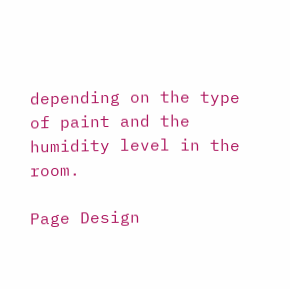depending on the type of paint and the humidity level in the room.

Page Design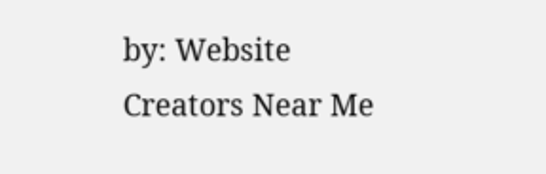by: Website Creators Near Me